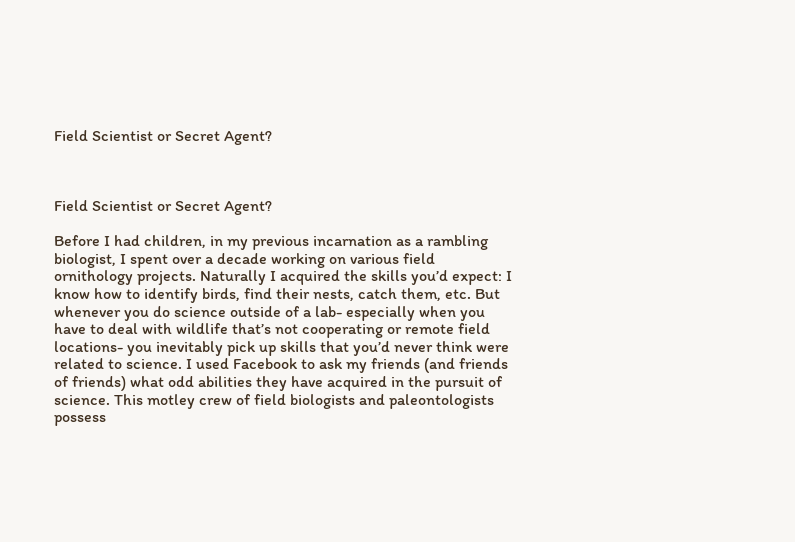Field Scientist or Secret Agent?



Field Scientist or Secret Agent?

Before I had children, in my previous incarnation as a rambling biologist, I spent over a decade working on various field ornithology projects. Naturally I acquired the skills you’d expect: I know how to identify birds, find their nests, catch them, etc. But whenever you do science outside of a lab- especially when you have to deal with wildlife that’s not cooperating or remote field locations- you inevitably pick up skills that you’d never think were related to science. I used Facebook to ask my friends (and friends of friends) what odd abilities they have acquired in the pursuit of science. This motley crew of field biologists and paleontologists possess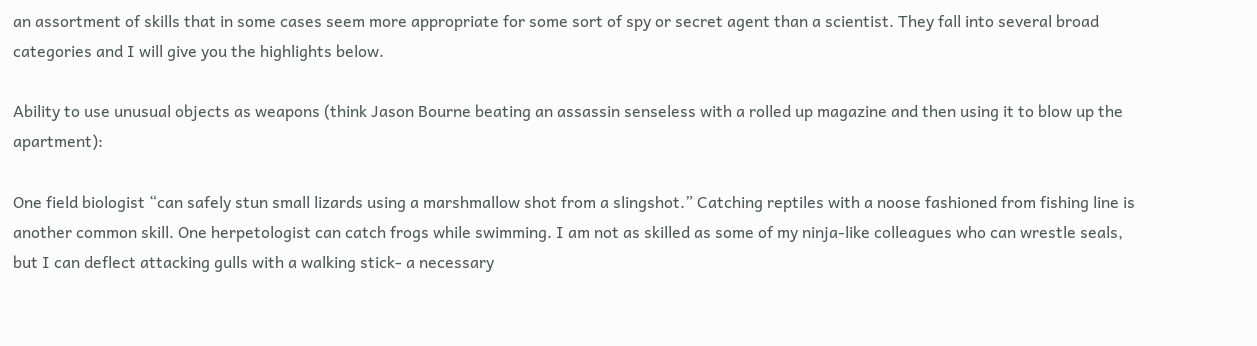an assortment of skills that in some cases seem more appropriate for some sort of spy or secret agent than a scientist. They fall into several broad categories and I will give you the highlights below.

Ability to use unusual objects as weapons (think Jason Bourne beating an assassin senseless with a rolled up magazine and then using it to blow up the apartment):

One field biologist “can safely stun small lizards using a marshmallow shot from a slingshot.” Catching reptiles with a noose fashioned from fishing line is another common skill. One herpetologist can catch frogs while swimming. I am not as skilled as some of my ninja-like colleagues who can wrestle seals, but I can deflect attacking gulls with a walking stick- a necessary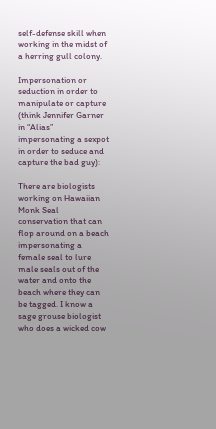self-defense skill when working in the midst of a herring gull colony.

Impersonation or seduction in order to manipulate or capture (think Jennifer Garner in “Alias” impersonating a sexpot in order to seduce and capture the bad guy):

There are biologists working on Hawaiian Monk Seal conservation that can flop around on a beach impersonating a female seal to lure male seals out of the water and onto the beach where they can be tagged. I know a sage grouse biologist who does a wicked cow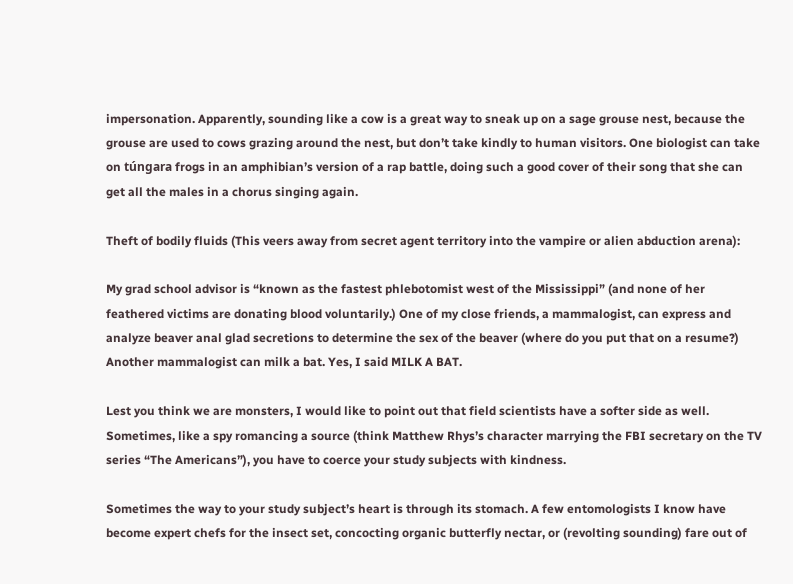impersonation. Apparently, sounding like a cow is a great way to sneak up on a sage grouse nest, because the grouse are used to cows grazing around the nest, but don’t take kindly to human visitors. One biologist can take on túngara frogs in an amphibian’s version of a rap battle, doing such a good cover of their song that she can get all the males in a chorus singing again.

Theft of bodily fluids (This veers away from secret agent territory into the vampire or alien abduction arena):

My grad school advisor is “known as the fastest phlebotomist west of the Mississippi” (and none of her feathered victims are donating blood voluntarily.) One of my close friends, a mammalogist, can express and analyze beaver anal glad secretions to determine the sex of the beaver (where do you put that on a resume?) Another mammalogist can milk a bat. Yes, I said MILK A BAT.

Lest you think we are monsters, I would like to point out that field scientists have a softer side as well. Sometimes, like a spy romancing a source (think Matthew Rhys’s character marrying the FBI secretary on the TV series “The Americans”), you have to coerce your study subjects with kindness.

Sometimes the way to your study subject’s heart is through its stomach. A few entomologists I know have become expert chefs for the insect set, concocting organic butterfly nectar, or (revolting sounding) fare out of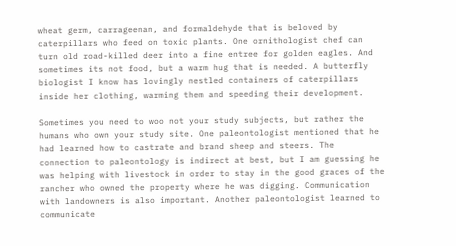wheat germ, carrageenan, and formaldehyde that is beloved by caterpillars who feed on toxic plants. One ornithologist chef can turn old road-killed deer into a fine entree for golden eagles. And sometimes its not food, but a warm hug that is needed. A butterfly biologist I know has lovingly nestled containers of caterpillars inside her clothing, warming them and speeding their development.

Sometimes you need to woo not your study subjects, but rather the humans who own your study site. One paleontologist mentioned that he had learned how to castrate and brand sheep and steers. The connection to paleontology is indirect at best, but I am guessing he was helping with livestock in order to stay in the good graces of the rancher who owned the property where he was digging. Communication with landowners is also important. Another paleontologist learned to communicate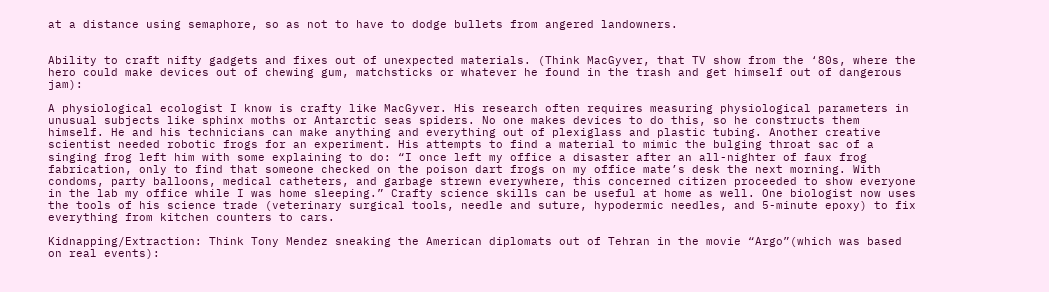at a distance using semaphore, so as not to have to dodge bullets from angered landowners.


Ability to craft nifty gadgets and fixes out of unexpected materials. (Think MacGyver, that TV show from the ‘80s, where the hero could make devices out of chewing gum, matchsticks or whatever he found in the trash and get himself out of dangerous jam):

A physiological ecologist I know is crafty like MacGyver. His research often requires measuring physiological parameters in unusual subjects like sphinx moths or Antarctic seas spiders. No one makes devices to do this, so he constructs them himself. He and his technicians can make anything and everything out of plexiglass and plastic tubing. Another creative scientist needed robotic frogs for an experiment. His attempts to find a material to mimic the bulging throat sac of a singing frog left him with some explaining to do: “I once left my office a disaster after an all-nighter of faux frog fabrication, only to find that someone checked on the poison dart frogs on my office mate’s desk the next morning. With condoms, party balloons, medical catheters, and garbage strewn everywhere, this concerned citizen proceeded to show everyone in the lab my office while I was home sleeping.” Crafty science skills can be useful at home as well. One biologist now uses the tools of his science trade (veterinary surgical tools, needle and suture, hypodermic needles, and 5-minute epoxy) to fix everything from kitchen counters to cars.

Kidnapping/Extraction: Think Tony Mendez sneaking the American diplomats out of Tehran in the movie “Argo”(which was based on real events):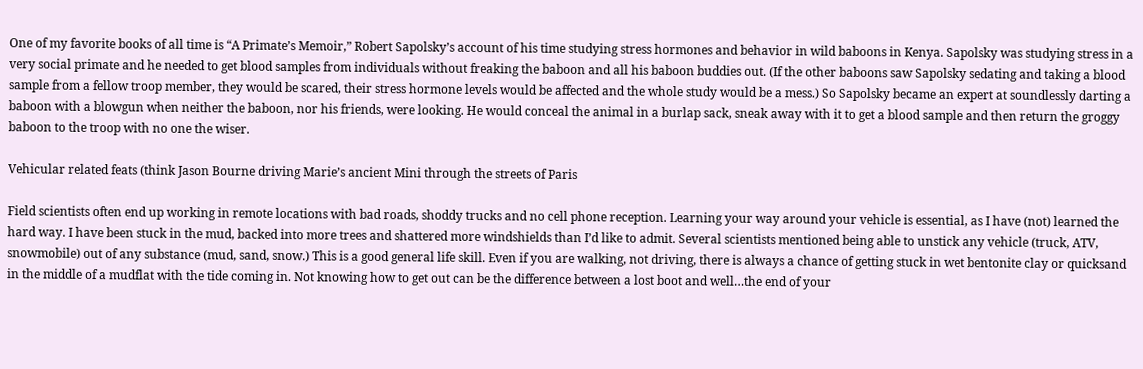One of my favorite books of all time is “A Primate’s Memoir,” Robert Sapolsky’s account of his time studying stress hormones and behavior in wild baboons in Kenya. Sapolsky was studying stress in a very social primate and he needed to get blood samples from individuals without freaking the baboon and all his baboon buddies out. (If the other baboons saw Sapolsky sedating and taking a blood sample from a fellow troop member, they would be scared, their stress hormone levels would be affected and the whole study would be a mess.) So Sapolsky became an expert at soundlessly darting a baboon with a blowgun when neither the baboon, nor his friends, were looking. He would conceal the animal in a burlap sack, sneak away with it to get a blood sample and then return the groggy baboon to the troop with no one the wiser.

Vehicular related feats (think Jason Bourne driving Marie’s ancient Mini through the streets of Paris

Field scientists often end up working in remote locations with bad roads, shoddy trucks and no cell phone reception. Learning your way around your vehicle is essential, as I have (not) learned the hard way. I have been stuck in the mud, backed into more trees and shattered more windshields than I’d like to admit. Several scientists mentioned being able to unstick any vehicle (truck, ATV, snowmobile) out of any substance (mud, sand, snow.) This is a good general life skill. Even if you are walking, not driving, there is always a chance of getting stuck in wet bentonite clay or quicksand in the middle of a mudflat with the tide coming in. Not knowing how to get out can be the difference between a lost boot and well…the end of your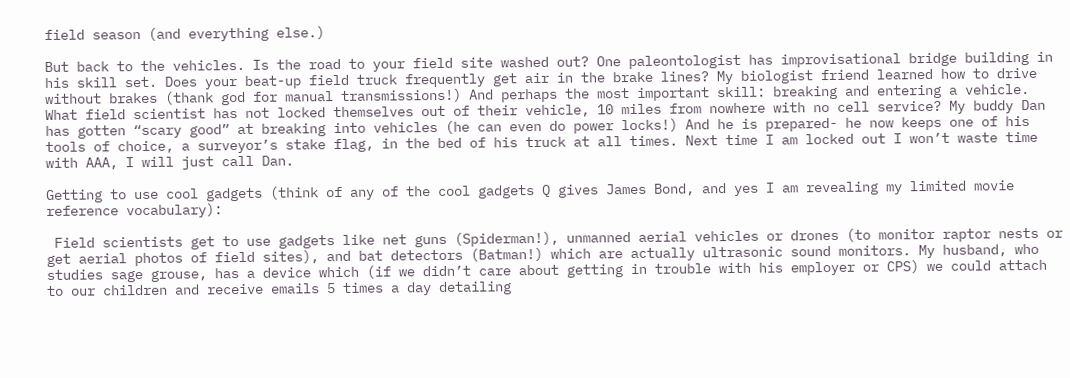field season (and everything else.)

But back to the vehicles. Is the road to your field site washed out? One paleontologist has improvisational bridge building in his skill set. Does your beat-up field truck frequently get air in the brake lines? My biologist friend learned how to drive without brakes (thank god for manual transmissions!) And perhaps the most important skill: breaking and entering a vehicle. What field scientist has not locked themselves out of their vehicle, 10 miles from nowhere with no cell service? My buddy Dan has gotten “scary good” at breaking into vehicles (he can even do power locks!) And he is prepared- he now keeps one of his tools of choice, a surveyor’s stake flag, in the bed of his truck at all times. Next time I am locked out I won’t waste time with AAA, I will just call Dan.

Getting to use cool gadgets (think of any of the cool gadgets Q gives James Bond, and yes I am revealing my limited movie reference vocabulary):

 Field scientists get to use gadgets like net guns (Spiderman!), unmanned aerial vehicles or drones (to monitor raptor nests or get aerial photos of field sites), and bat detectors (Batman!) which are actually ultrasonic sound monitors. My husband, who studies sage grouse, has a device which (if we didn’t care about getting in trouble with his employer or CPS) we could attach to our children and receive emails 5 times a day detailing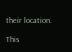their location.

This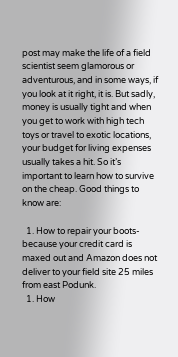post may make the life of a field scientist seem glamorous or adventurous, and in some ways, if you look at it right, it is. But sadly, money is usually tight and when you get to work with high tech toys or travel to exotic locations, your budget for living expenses usually takes a hit. So it’s important to learn how to survive on the cheap. Good things to know are:

  1. How to repair your boots- because your credit card is maxed out and Amazon does not deliver to your field site 25 miles from east Podunk.
  1. How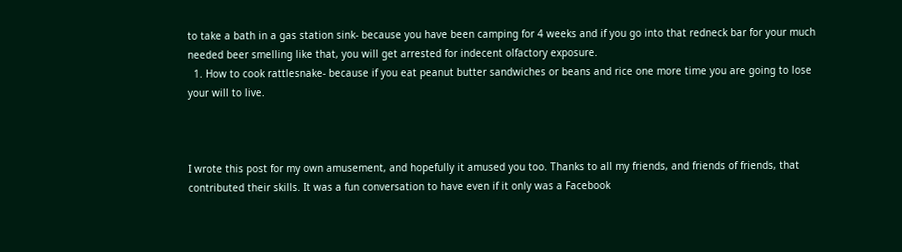to take a bath in a gas station sink- because you have been camping for 4 weeks and if you go into that redneck bar for your much needed beer smelling like that, you will get arrested for indecent olfactory exposure.
  1. How to cook rattlesnake- because if you eat peanut butter sandwiches or beans and rice one more time you are going to lose your will to live.



I wrote this post for my own amusement, and hopefully it amused you too. Thanks to all my friends, and friends of friends, that contributed their skills. It was a fun conversation to have even if it only was a Facebook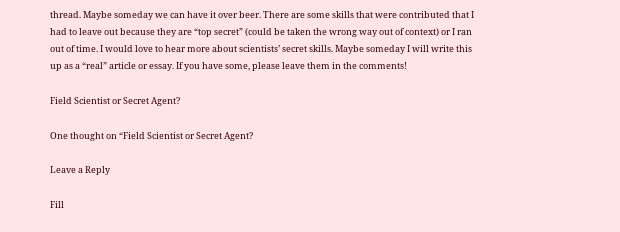thread. Maybe someday we can have it over beer. There are some skills that were contributed that I had to leave out because they are “top secret” (could be taken the wrong way out of context) or I ran out of time. I would love to hear more about scientists’ secret skills. Maybe someday I will write this up as a “real” article or essay. If you have some, please leave them in the comments!

Field Scientist or Secret Agent?

One thought on “Field Scientist or Secret Agent?

Leave a Reply

Fill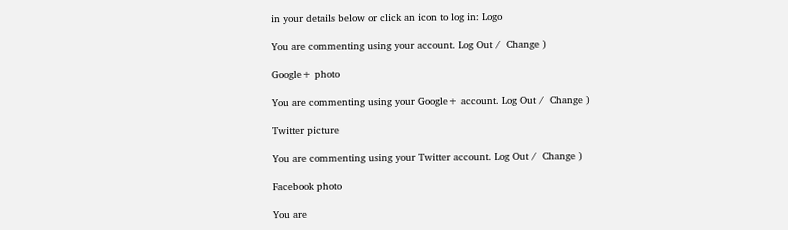in your details below or click an icon to log in: Logo

You are commenting using your account. Log Out /  Change )

Google+ photo

You are commenting using your Google+ account. Log Out /  Change )

Twitter picture

You are commenting using your Twitter account. Log Out /  Change )

Facebook photo

You are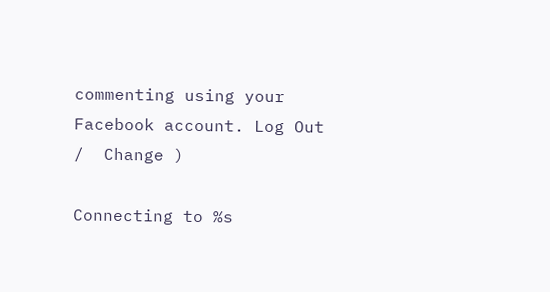commenting using your Facebook account. Log Out /  Change )

Connecting to %s